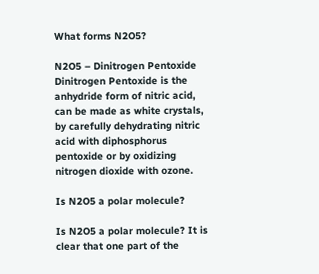What forms N2O5?

N2O5 – Dinitrogen Pentoxide Dinitrogen Pentoxide is the anhydride form of nitric acid, can be made as white crystals, by carefully dehydrating nitric acid with diphosphorus pentoxide or by oxidizing nitrogen dioxide with ozone.

Is N2O5 a polar molecule?

Is N2O5 a polar molecule? It is clear that one part of the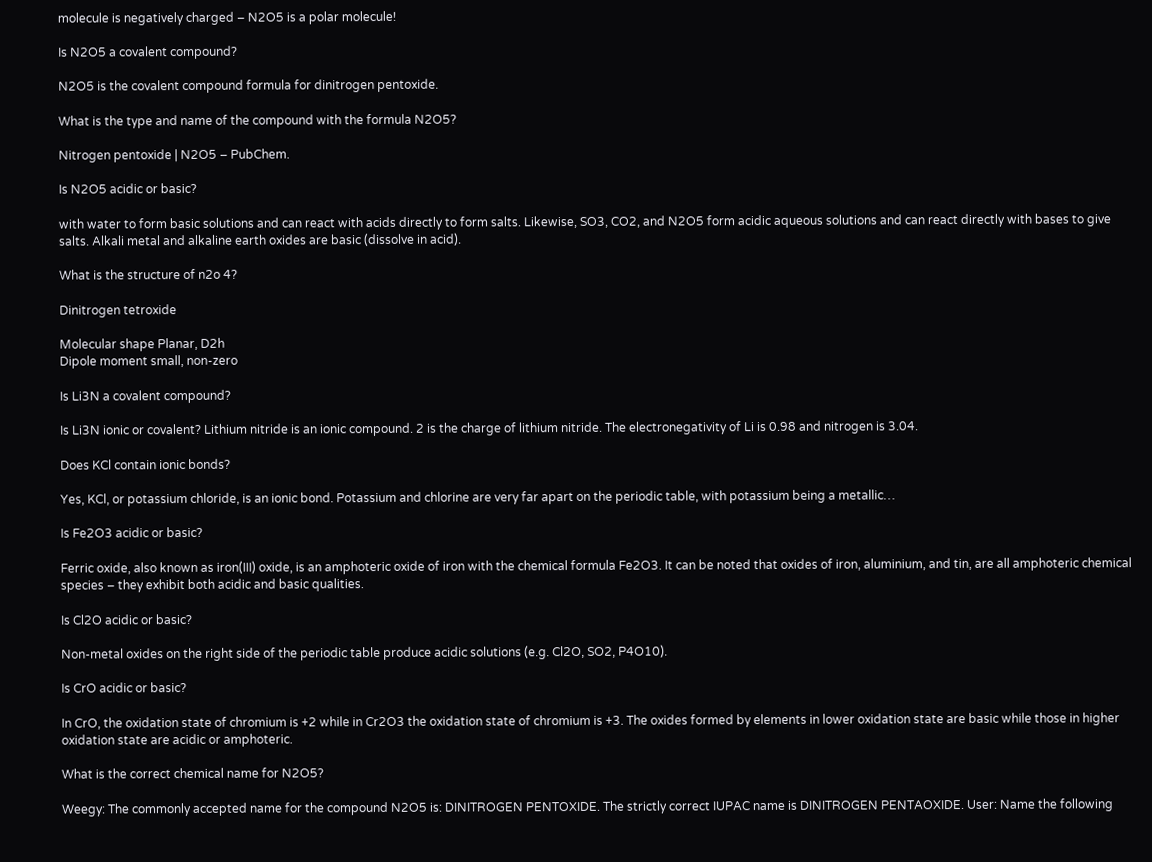molecule is negatively charged – N2O5 is a polar molecule!

Is N2O5 a covalent compound?

N2O5 is the covalent compound formula for dinitrogen pentoxide.

What is the type and name of the compound with the formula N2O5?

Nitrogen pentoxide | N2O5 – PubChem.

Is N2O5 acidic or basic?

with water to form basic solutions and can react with acids directly to form salts. Likewise, SO3, CO2, and N2O5 form acidic aqueous solutions and can react directly with bases to give salts. Alkali metal and alkaline earth oxides are basic (dissolve in acid).

What is the structure of n2o 4?

Dinitrogen tetroxide

Molecular shape Planar, D2h
Dipole moment small, non-zero

Is Li3N a covalent compound?

Is Li3N ionic or covalent? Lithium nitride is an ionic compound. 2 is the charge of lithium nitride. The electronegativity of Li is 0.98 and nitrogen is 3.04.

Does KCl contain ionic bonds?

Yes, KCl, or potassium chloride, is an ionic bond. Potassium and chlorine are very far apart on the periodic table, with potassium being a metallic…

Is Fe2O3 acidic or basic?

Ferric oxide, also known as iron(III) oxide, is an amphoteric oxide of iron with the chemical formula Fe2O3. It can be noted that oxides of iron, aluminium, and tin, are all amphoteric chemical species – they exhibit both acidic and basic qualities.

Is Cl2O acidic or basic?

Non-metal oxides on the right side of the periodic table produce acidic solutions (e.g. Cl2O, SO2, P4O10).

Is CrO acidic or basic?

In CrO, the oxidation state of chromium is +2 while in Cr2O3 the oxidation state of chromium is +3. The oxides formed by elements in lower oxidation state are basic while those in higher oxidation state are acidic or amphoteric.

What is the correct chemical name for N2O5?

Weegy: The commonly accepted name for the compound N2O5 is: DINITROGEN PENTOXIDE. The strictly correct IUPAC name is DINITROGEN PENTAOXIDE. User: Name the following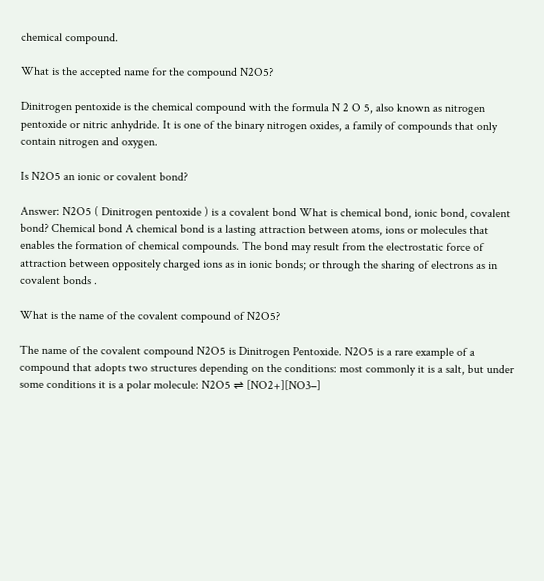chemical compound.

What is the accepted name for the compound N2O5?

Dinitrogen pentoxide is the chemical compound with the formula N 2 O 5, also known as nitrogen pentoxide or nitric anhydride. It is one of the binary nitrogen oxides, a family of compounds that only contain nitrogen and oxygen.

Is N2O5 an ionic or covalent bond?

Answer: N2O5 ( Dinitrogen pentoxide ) is a covalent bond What is chemical bond, ionic bond, covalent bond? Chemical bond A chemical bond is a lasting attraction between atoms, ions or molecules that enables the formation of chemical compounds. The bond may result from the electrostatic force of attraction between oppositely charged ions as in ionic bonds; or through the sharing of electrons as in covalent bonds .

What is the name of the covalent compound of N2O5?

The name of the covalent compound N2O5 is Dinitrogen Pentoxide. N2O5 is a rare example of a compound that adopts two structures depending on the conditions: most commonly it is a salt, but under some conditions it is a polar molecule: N2O5 ⇌ [NO2+][NO3−]